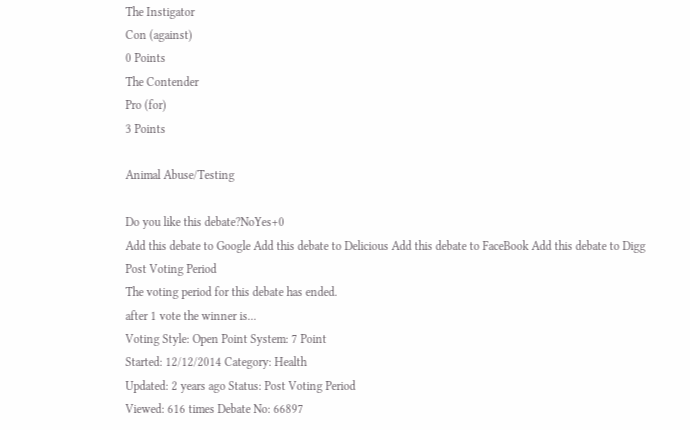The Instigator
Con (against)
0 Points
The Contender
Pro (for)
3 Points

Animal Abuse/Testing

Do you like this debate?NoYes+0
Add this debate to Google Add this debate to Delicious Add this debate to FaceBook Add this debate to Digg
Post Voting Period
The voting period for this debate has ended.
after 1 vote the winner is...
Voting Style: Open Point System: 7 Point
Started: 12/12/2014 Category: Health
Updated: 2 years ago Status: Post Voting Period
Viewed: 616 times Debate No: 66897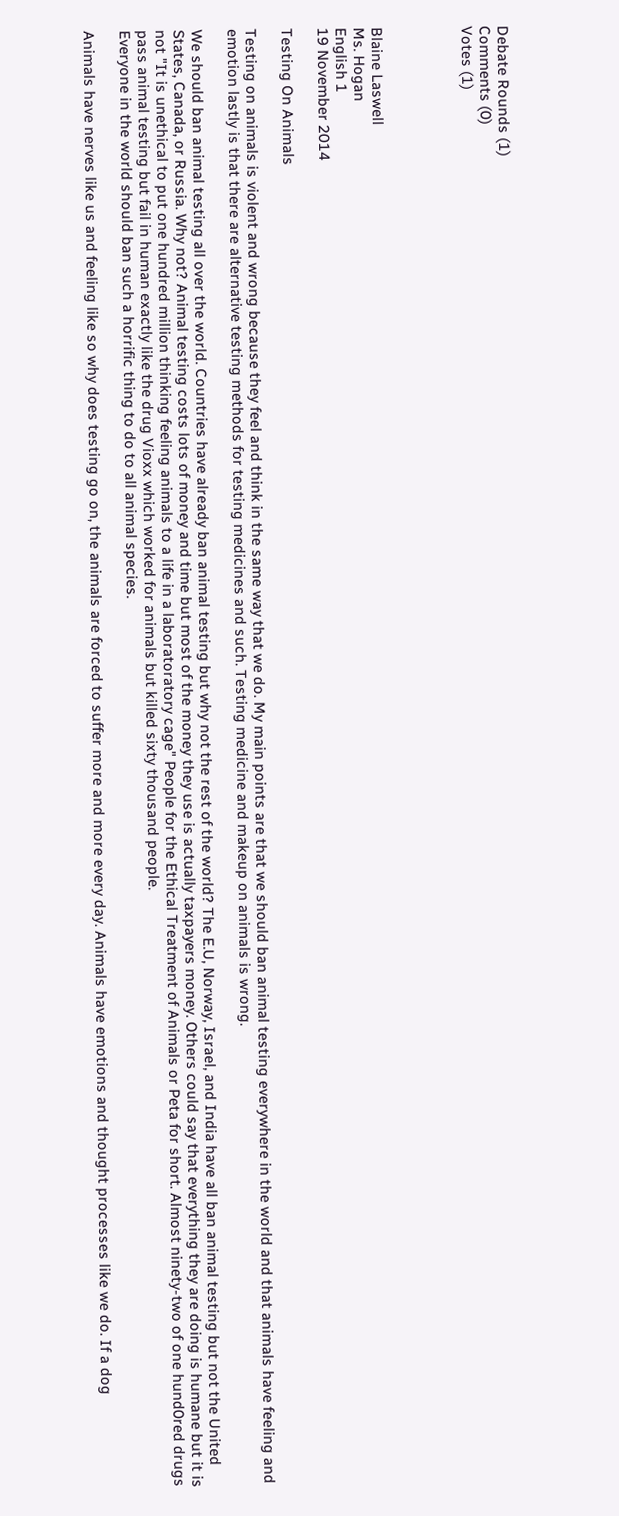Debate Rounds (1)
Comments (0)
Votes (1)




Blaine Laswell
Ms. Hogan
English 1
19 November 2014

Testing On Animals

Testing on animals is violent and wrong because they feel and think in the same way that we do. My main points are that we should ban animal testing everywhere in the world and that animals have feeling and emotion lastly is that there are alternative testing methods for testing medicines and such. Testing medicine and makeup on animals is wrong.

We should ban animal testing all over the world. Countries have already ban animal testing but why not the rest of the world? The E.U, Norway, Israel, and India have all ban animal testing but not the United States, Canada, or Russia. Why not? Animal testing costs lots of money and time but most of the money they use is actually taxpayers money. Others could say that everything they are doing is humane but it is not "It is unethical to put one hundred million thinking feeling animals to a life in a laboratoratory cage" People for the Ethical Treatment of Animals or Peta for short. Almost ninety-two of one hund0red drugs pass animal testing but fail in human exactly like the drug Vioxx which worked for animals but killed sixty thousand people.
Everyone in the world should ban such a horrific thing to do to all animal species.

Animals have nerves like us and feeling like so why does testing go on, the animals are forced to suffer more and more every day. Animals have emotions and thought processes like we do. If a dog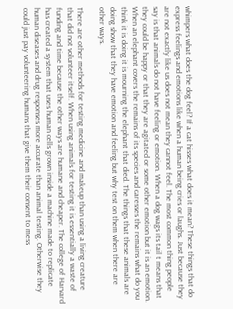whimpers what does the dog feel? If a cat hisses what does it mean? These things that do express feelings and emotions like when a human being cries or laughs. Just because they are not exactly like us does not mean they cannot feel. The most common thing people say is that animals do not have feeling or emotion. When a dog wags its tail t means that they could be happy or that they are agitated or some other emotion but it is an emotion. When an elephant covers the remains of its species and caresses the remains what do you think it is doing it is mourning the elephant that died. The things that these animals are doing show that they have emotion and feeling but why test on them when there are other ways.

There are other methods for testing medicine and makeup than using a living creature that did not volunteer itself. When using animals for testing it is essentially a waste of funding and time because the other ways are humane and cheaper. The college of Harvard has created a system that uses human cells grown inside a machine made to replicate human diseases and drug responses more accurate than animal testing. Otherwise they could just pay volunteering humans that give them their consent to mess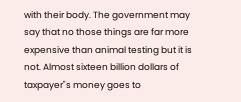with their body. The government may say that no those things are far more expensive than animal testing but it is not. Almost sixteen billion dollars of taxpayer"s money goes to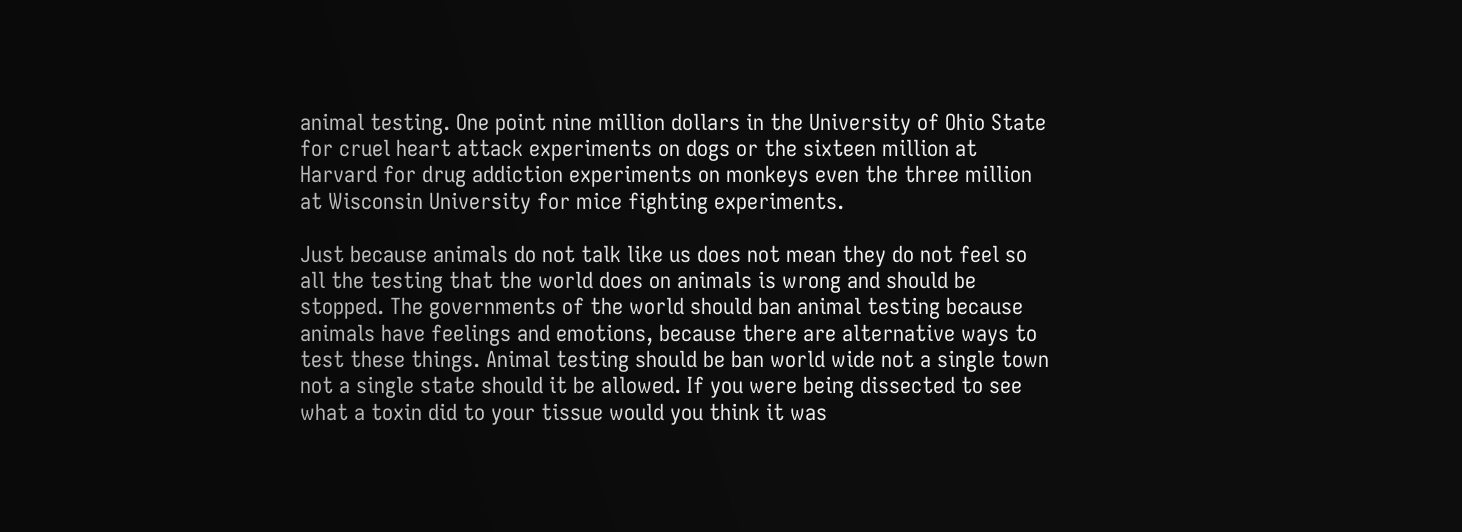animal testing. One point nine million dollars in the University of Ohio State for cruel heart attack experiments on dogs or the sixteen million at Harvard for drug addiction experiments on monkeys even the three million at Wisconsin University for mice fighting experiments.

Just because animals do not talk like us does not mean they do not feel so all the testing that the world does on animals is wrong and should be stopped. The governments of the world should ban animal testing because animals have feelings and emotions, because there are alternative ways to test these things. Animal testing should be ban world wide not a single town not a single state should it be allowed. If you were being dissected to see what a toxin did to your tissue would you think it was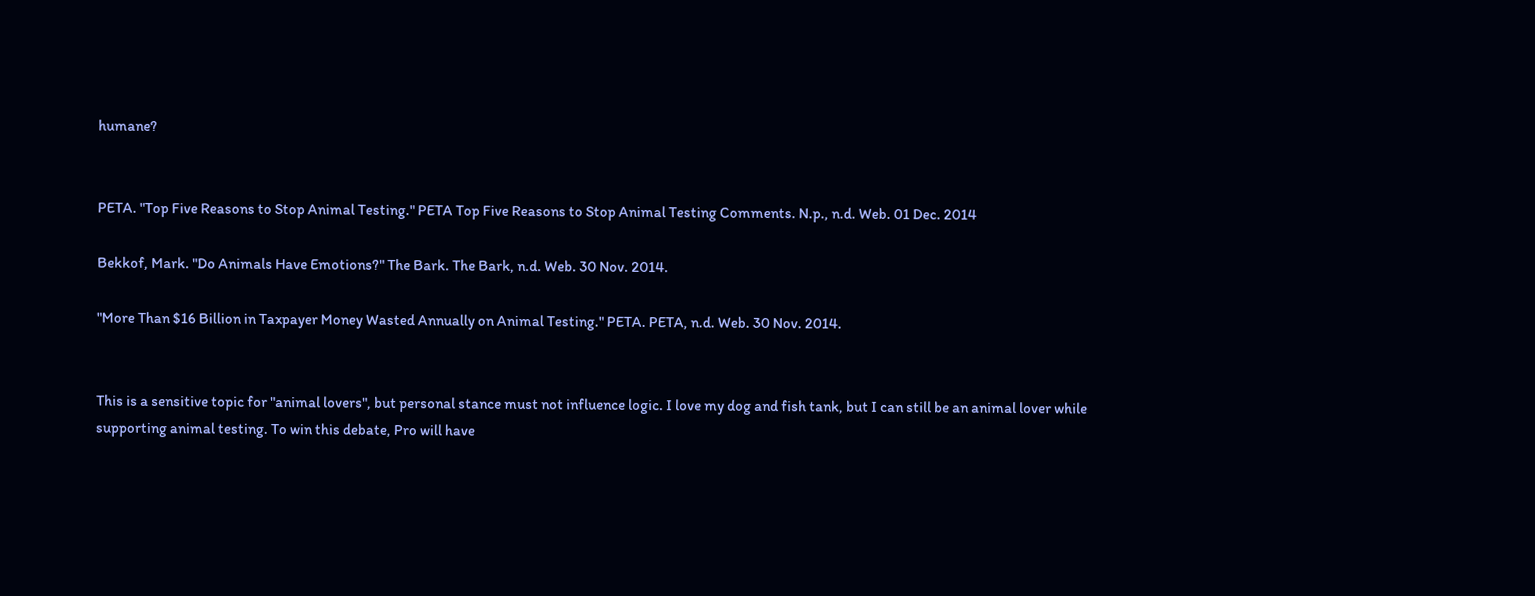humane?


PETA. "Top Five Reasons to Stop Animal Testing." PETA Top Five Reasons to Stop Animal Testing Comments. N.p., n.d. Web. 01 Dec. 2014

Bekkof, Mark. "Do Animals Have Emotions?" The Bark. The Bark, n.d. Web. 30 Nov. 2014.

"More Than $16 Billion in Taxpayer Money Wasted Annually on Animal Testing." PETA. PETA, n.d. Web. 30 Nov. 2014.


This is a sensitive topic for "animal lovers", but personal stance must not influence logic. I love my dog and fish tank, but I can still be an animal lover while supporting animal testing. To win this debate, Pro will have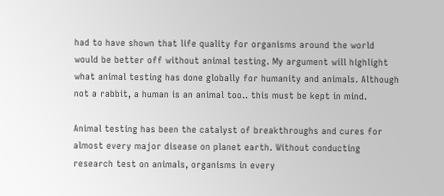had to have shown that life quality for organisms around the world would be better off without animal testing. My argument will highlight what animal testing has done globally for humanity and animals. Although not a rabbit, a human is an animal too.. this must be kept in mind.

Animal testing has been the catalyst of breakthroughs and cures for almost every major disease on planet earth. Without conducting research test on animals, organisms in every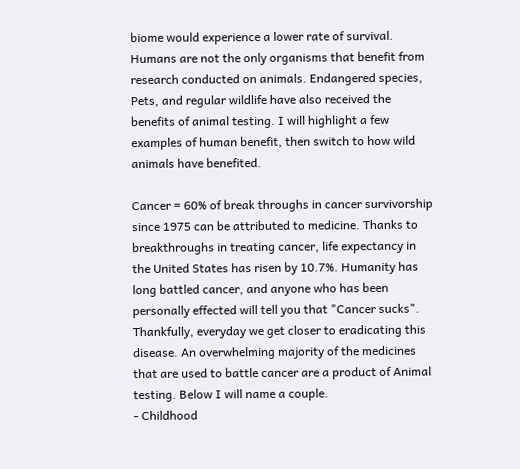biome would experience a lower rate of survival. Humans are not the only organisms that benefit from research conducted on animals. Endangered species, Pets, and regular wildlife have also received the benefits of animal testing. I will highlight a few examples of human benefit, then switch to how wild animals have benefited.

Cancer = 60% of break throughs in cancer survivorship since 1975 can be attributed to medicine. Thanks to breakthroughs in treating cancer, life expectancy in the United States has risen by 10.7%. Humanity has long battled cancer, and anyone who has been personally effected will tell you that "Cancer sucks". Thankfully, everyday we get closer to eradicating this disease. An overwhelming majority of the medicines that are used to battle cancer are a product of Animal testing. Below I will name a couple.
- Childhood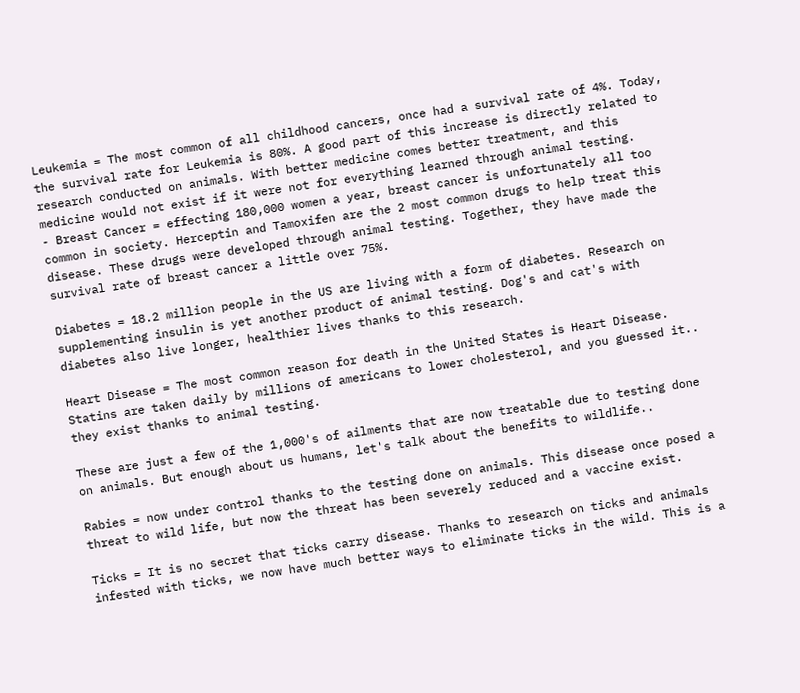Leukemia = The most common of all childhood cancers, once had a survival rate of 4%. Today, the survival rate for Leukemia is 80%. A good part of this increase is directly related to research conducted on animals. With better medicine comes better treatment, and this medicine would not exist if it were not for everything learned through animal testing.
- Breast Cancer = effecting 180,000 women a year, breast cancer is unfortunately all too common in society. Herceptin and Tamoxifen are the 2 most common drugs to help treat this disease. These drugs were developed through animal testing. Together, they have made the survival rate of breast cancer a little over 75%.

Diabetes = 18.2 million people in the US are living with a form of diabetes. Research on supplementing insulin is yet another product of animal testing. Dog's and cat's with diabetes also live longer, healthier lives thanks to this research.

Heart Disease = The most common reason for death in the United States is Heart Disease. Statins are taken daily by millions of americans to lower cholesterol, and you guessed it.. they exist thanks to animal testing.

These are just a few of the 1,000's of ailments that are now treatable due to testing done on animals. But enough about us humans, let's talk about the benefits to wildlife..

Rabies = now under control thanks to the testing done on animals. This disease once posed a threat to wild life, but now the threat has been severely reduced and a vaccine exist.

Ticks = It is no secret that ticks carry disease. Thanks to research on ticks and animals infested with ticks, we now have much better ways to eliminate ticks in the wild. This is a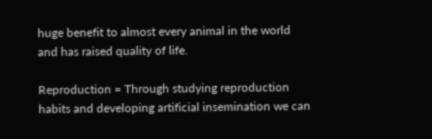huge benefit to almost every animal in the world and has raised quality of life.

Reproduction = Through studying reproduction habits and developing artificial insemination we can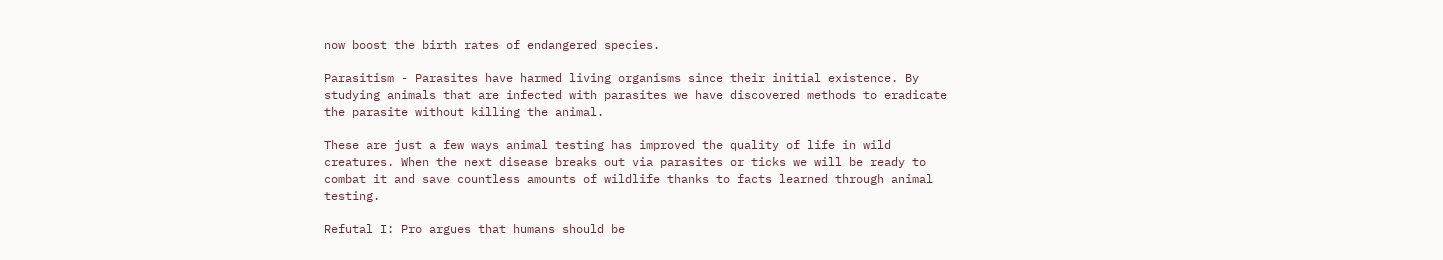now boost the birth rates of endangered species.

Parasitism - Parasites have harmed living organisms since their initial existence. By studying animals that are infected with parasites we have discovered methods to eradicate the parasite without killing the animal.

These are just a few ways animal testing has improved the quality of life in wild creatures. When the next disease breaks out via parasites or ticks we will be ready to combat it and save countless amounts of wildlife thanks to facts learned through animal testing.

Refutal I: Pro argues that humans should be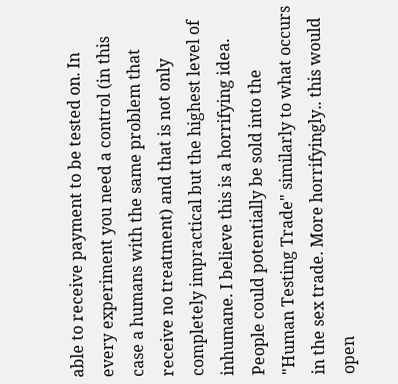able to receive payment to be tested on. In every experiment you need a control (in this case a humans with the same problem that receive no treatment) and that is not only completely impractical but the highest level of inhumane. I believe this is a horrifying idea. People could potentially be sold into the "Human Testing Trade" similarly to what occurs in the sex trade. More horrifyingly.. this would open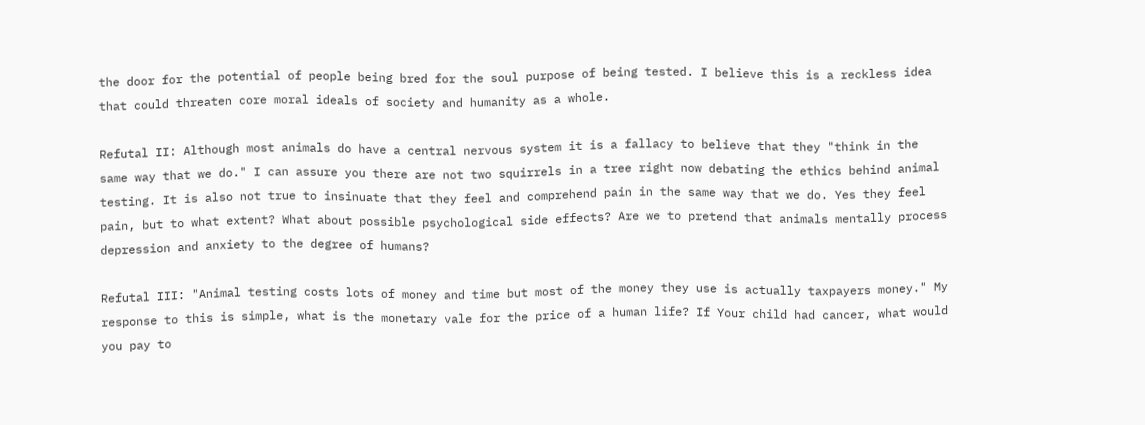the door for the potential of people being bred for the soul purpose of being tested. I believe this is a reckless idea that could threaten core moral ideals of society and humanity as a whole.

Refutal II: Although most animals do have a central nervous system it is a fallacy to believe that they "think in the same way that we do." I can assure you there are not two squirrels in a tree right now debating the ethics behind animal testing. It is also not true to insinuate that they feel and comprehend pain in the same way that we do. Yes they feel pain, but to what extent? What about possible psychological side effects? Are we to pretend that animals mentally process depression and anxiety to the degree of humans?

Refutal III: "Animal testing costs lots of money and time but most of the money they use is actually taxpayers money." My response to this is simple, what is the monetary vale for the price of a human life? If Your child had cancer, what would you pay to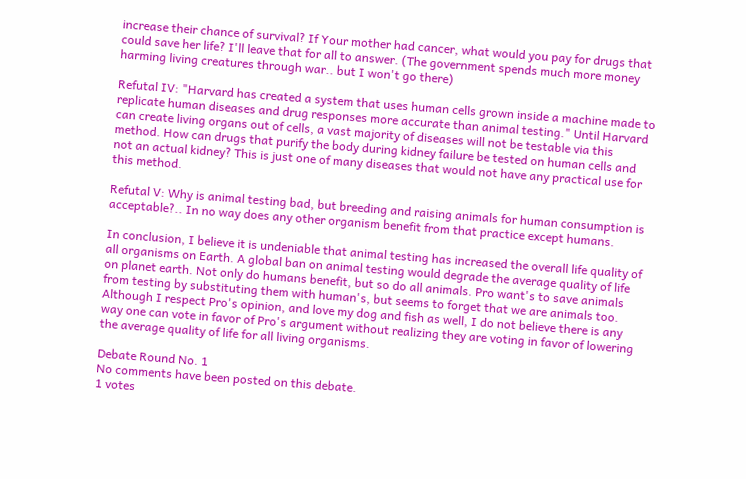increase their chance of survival? If Your mother had cancer, what would you pay for drugs that could save her life? I'll leave that for all to answer. (The government spends much more money harming living creatures through war.. but I won't go there)

Refutal IV: "Harvard has created a system that uses human cells grown inside a machine made to replicate human diseases and drug responses more accurate than animal testing." Until Harvard can create living organs out of cells, a vast majority of diseases will not be testable via this method. How can drugs that purify the body during kidney failure be tested on human cells and not an actual kidney? This is just one of many diseases that would not have any practical use for this method.

Refutal V: Why is animal testing bad, but breeding and raising animals for human consumption is acceptable?.. In no way does any other organism benefit from that practice except humans.

In conclusion, I believe it is undeniable that animal testing has increased the overall life quality of all organisms on Earth. A global ban on animal testing would degrade the average quality of life on planet earth. Not only do humans benefit, but so do all animals. Pro want's to save animals from testing by substituting them with human's, but seems to forget that we are animals too. Although I respect Pro's opinion, and love my dog and fish as well, I do not believe there is any way one can vote in favor of Pro's argument without realizing they are voting in favor of lowering the average quality of life for all living organisms.

Debate Round No. 1
No comments have been posted on this debate.
1 votes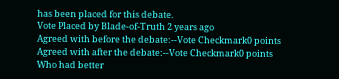has been placed for this debate.
Vote Placed by Blade-of-Truth 2 years ago
Agreed with before the debate:--Vote Checkmark0 points
Agreed with after the debate:--Vote Checkmark0 points
Who had better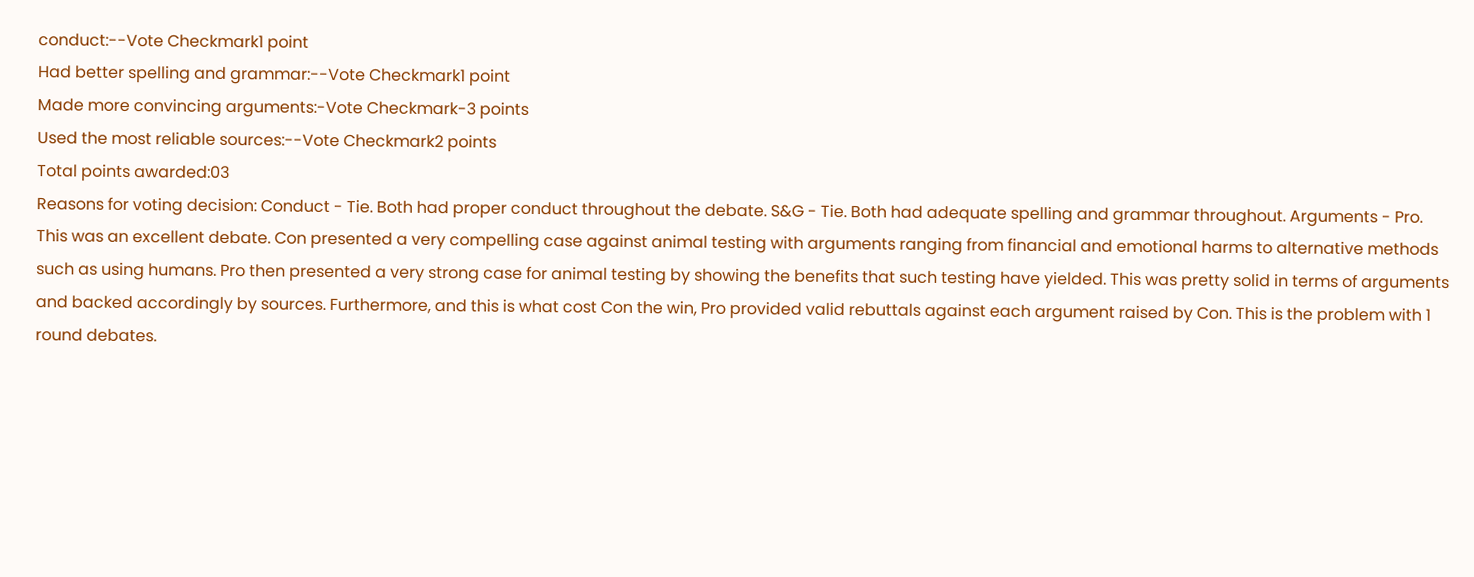conduct:--Vote Checkmark1 point
Had better spelling and grammar:--Vote Checkmark1 point
Made more convincing arguments:-Vote Checkmark-3 points
Used the most reliable sources:--Vote Checkmark2 points
Total points awarded:03
Reasons for voting decision: Conduct - Tie. Both had proper conduct throughout the debate. S&G - Tie. Both had adequate spelling and grammar throughout. Arguments - Pro. This was an excellent debate. Con presented a very compelling case against animal testing with arguments ranging from financial and emotional harms to alternative methods such as using humans. Pro then presented a very strong case for animal testing by showing the benefits that such testing have yielded. This was pretty solid in terms of arguments and backed accordingly by sources. Furthermore, and this is what cost Con the win, Pro provided valid rebuttals against each argument raised by Con. This is the problem with 1 round debates.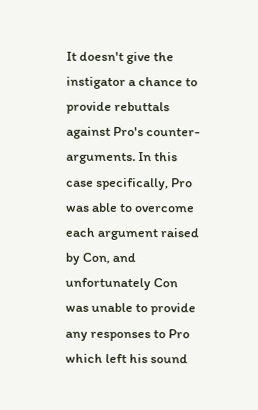It doesn't give the instigator a chance to provide rebuttals against Pro's counter-arguments. In this case specifically, Pro was able to overcome each argument raised by Con, and unfortunately Con was unable to provide any responses to Pro which left his sound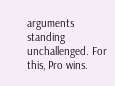arguments standing unchallenged. For this, Pro wins.